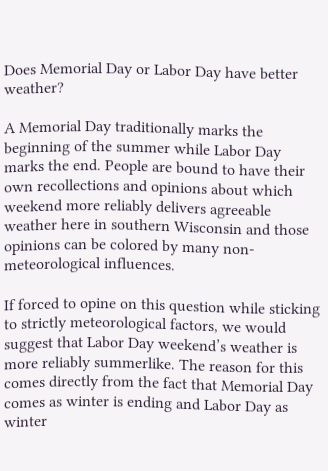Does Memorial Day or Labor Day have better weather?

A Memorial Day traditionally marks the beginning of the summer while Labor Day marks the end. People are bound to have their own recollections and opinions about which weekend more reliably delivers agreeable weather here in southern Wisconsin and those opinions can be colored by many non-meteorological influences.

If forced to opine on this question while sticking to strictly meteorological factors, we would suggest that Labor Day weekend’s weather is more reliably summerlike. The reason for this comes directly from the fact that Memorial Day comes as winter is ending and Labor Day as winter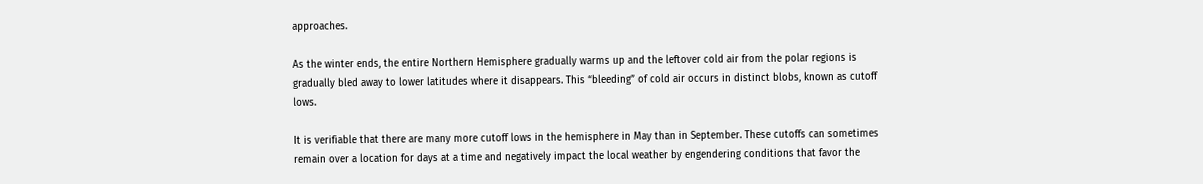approaches.

As the winter ends, the entire Northern Hemisphere gradually warms up and the leftover cold air from the polar regions is gradually bled away to lower latitudes where it disappears. This “bleeding” of cold air occurs in distinct blobs, known as cutoff lows.

It is verifiable that there are many more cutoff lows in the hemisphere in May than in September. These cutoffs can sometimes remain over a location for days at a time and negatively impact the local weather by engendering conditions that favor the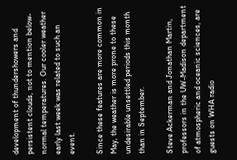development of thundershowers and persistent clouds, not to mention below-normal temperatures. Our cooler weather early last week was related to such an event.

Since these features are more common in May, the weather is more prone to these undesirable unsettled periods this month than in September.

Steve Ackerman and Jonathan Martin, professors in the UW-Madison department of atmospheric and oceanic sciences, are guests on WHA radio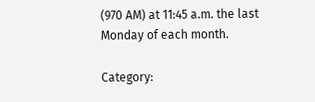(970 AM) at 11:45 a.m. the last Monday of each month.

Category: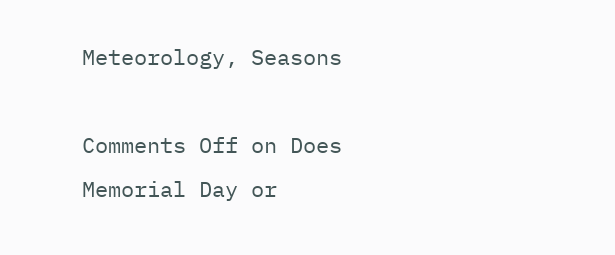Meteorology, Seasons

Comments Off on Does Memorial Day or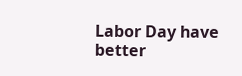Labor Day have better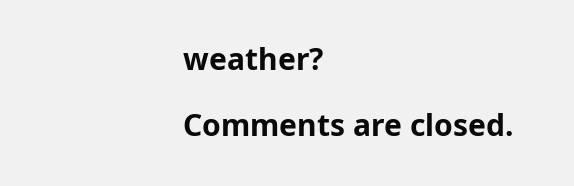weather?

Comments are closed.